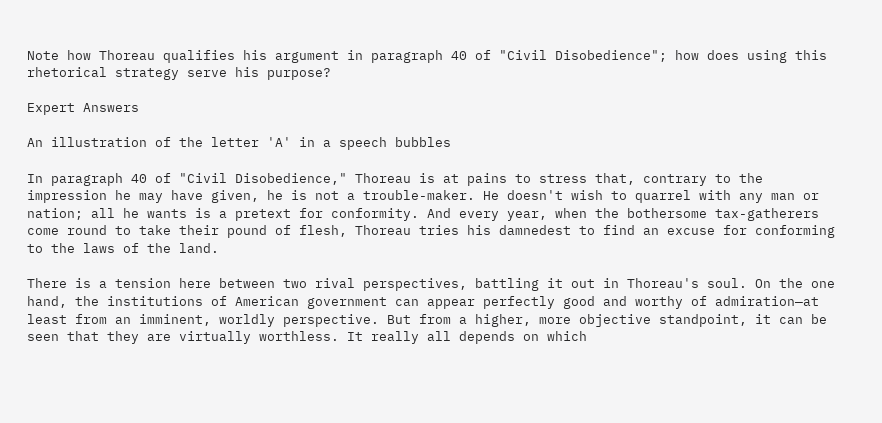Note how Thoreau qualifies his argument in paragraph 40 of "Civil Disobedience"; how does using this rhetorical strategy serve his purpose?

Expert Answers

An illustration of the letter 'A' in a speech bubbles

In paragraph 40 of "Civil Disobedience," Thoreau is at pains to stress that, contrary to the impression he may have given, he is not a trouble-maker. He doesn't wish to quarrel with any man or nation; all he wants is a pretext for conformity. And every year, when the bothersome tax-gatherers come round to take their pound of flesh, Thoreau tries his damnedest to find an excuse for conforming to the laws of the land.

There is a tension here between two rival perspectives, battling it out in Thoreau's soul. On the one hand, the institutions of American government can appear perfectly good and worthy of admiration—at least from an imminent, worldly perspective. But from a higher, more objective standpoint, it can be seen that they are virtually worthless. It really all depends on which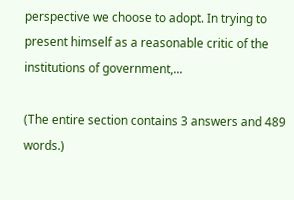perspective we choose to adopt. In trying to present himself as a reasonable critic of the institutions of government,...

(The entire section contains 3 answers and 489 words.)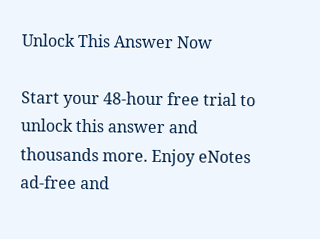Unlock This Answer Now

Start your 48-hour free trial to unlock this answer and thousands more. Enjoy eNotes ad-free and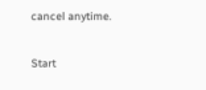cancel anytime.

Start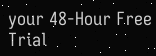your 48-Hour Free Trial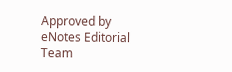Approved by eNotes Editorial Team